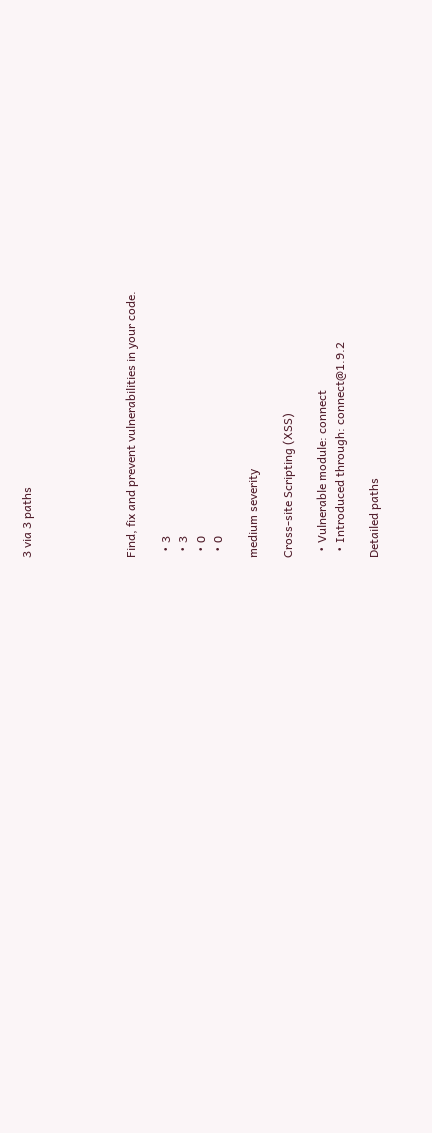3 via 3 paths





Find, fix and prevent vulnerabilities in your code.

  • 3
  • 3
  • 0
  • 0

medium severity

Cross-site Scripting (XSS)

  • Vulnerable module: connect
  • Introduced through: connect@1.9.2

Detailed paths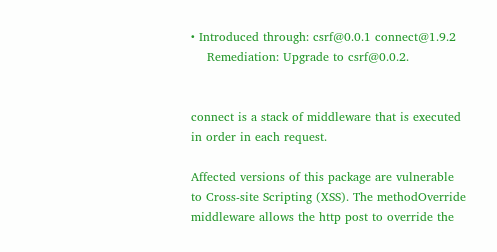• Introduced through: csrf@0.0.1 connect@1.9.2
    Remediation: Upgrade to csrf@0.0.2.


connect is a stack of middleware that is executed in order in each request.

Affected versions of this package are vulnerable to Cross-site Scripting (XSS). The methodOverride middleware allows the http post to override the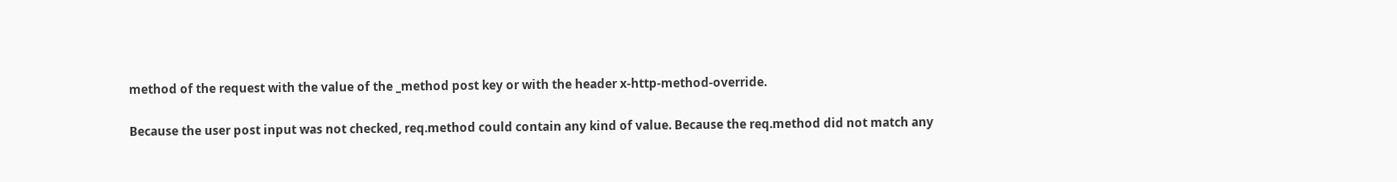method of the request with the value of the _method post key or with the header x-http-method-override.

Because the user post input was not checked, req.method could contain any kind of value. Because the req.method did not match any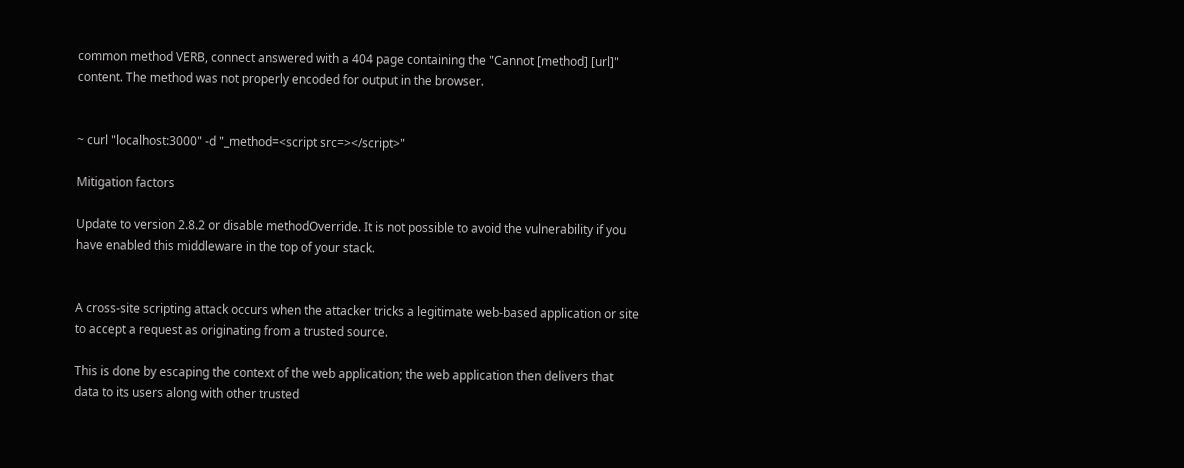common method VERB, connect answered with a 404 page containing the "Cannot [method] [url]" content. The method was not properly encoded for output in the browser.


~ curl "localhost:3000" -d "_method=<script src=></script>"

Mitigation factors

Update to version 2.8.2 or disable methodOverride. It is not possible to avoid the vulnerability if you have enabled this middleware in the top of your stack.


A cross-site scripting attack occurs when the attacker tricks a legitimate web-based application or site to accept a request as originating from a trusted source.

This is done by escaping the context of the web application; the web application then delivers that data to its users along with other trusted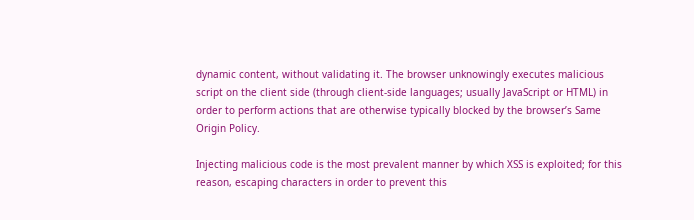dynamic content, without validating it. The browser unknowingly executes malicious script on the client side (through client-side languages; usually JavaScript or HTML) in order to perform actions that are otherwise typically blocked by the browser’s Same Origin Policy.

Injecting malicious code is the most prevalent manner by which XSS is exploited; for this reason, escaping characters in order to prevent this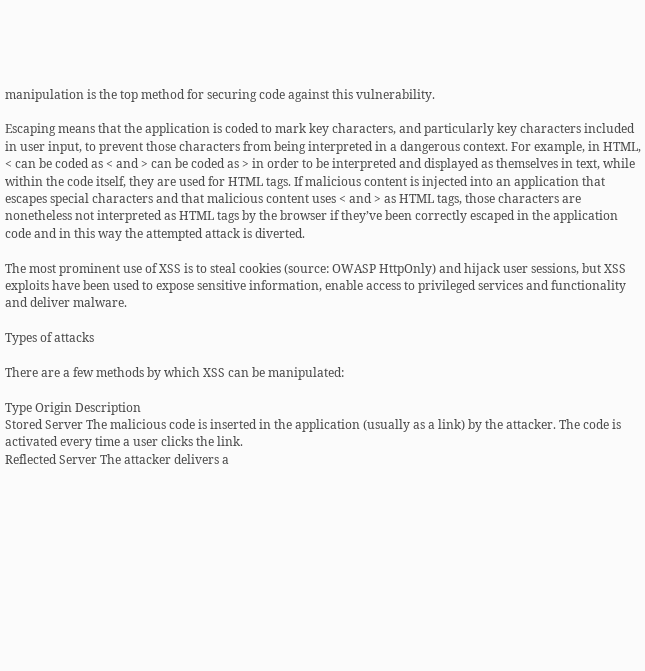manipulation is the top method for securing code against this vulnerability.

Escaping means that the application is coded to mark key characters, and particularly key characters included in user input, to prevent those characters from being interpreted in a dangerous context. For example, in HTML, < can be coded as < and > can be coded as > in order to be interpreted and displayed as themselves in text, while within the code itself, they are used for HTML tags. If malicious content is injected into an application that escapes special characters and that malicious content uses < and > as HTML tags, those characters are nonetheless not interpreted as HTML tags by the browser if they’ve been correctly escaped in the application code and in this way the attempted attack is diverted.

The most prominent use of XSS is to steal cookies (source: OWASP HttpOnly) and hijack user sessions, but XSS exploits have been used to expose sensitive information, enable access to privileged services and functionality and deliver malware.

Types of attacks

There are a few methods by which XSS can be manipulated:

Type Origin Description
Stored Server The malicious code is inserted in the application (usually as a link) by the attacker. The code is activated every time a user clicks the link.
Reflected Server The attacker delivers a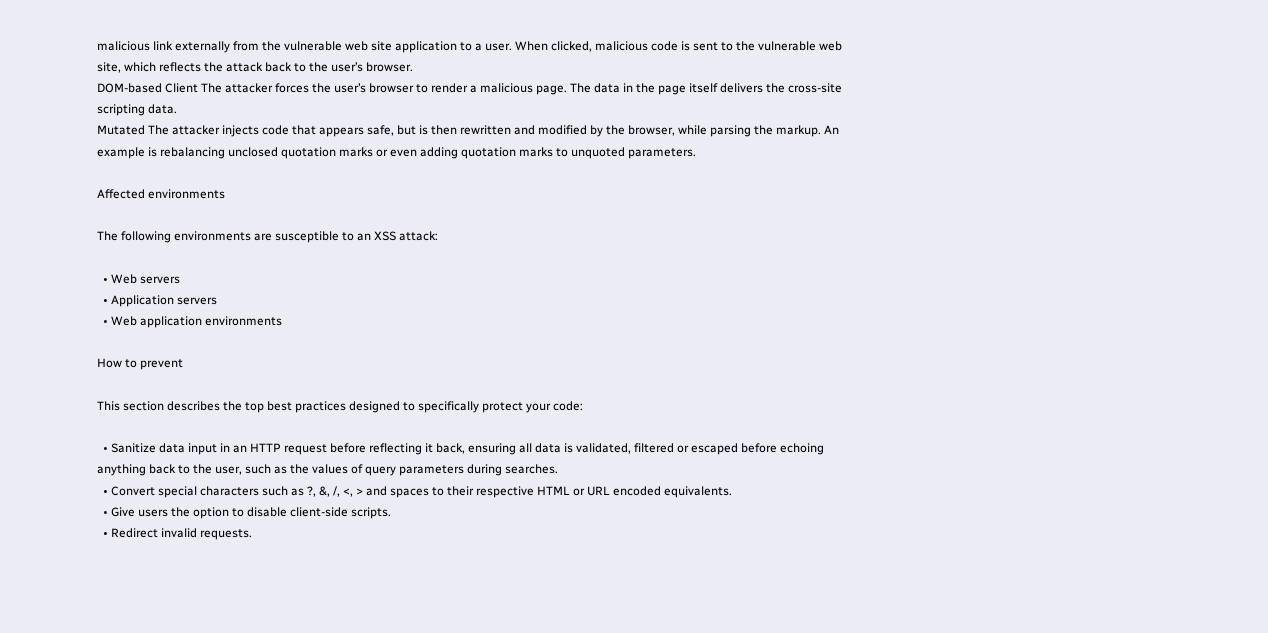malicious link externally from the vulnerable web site application to a user. When clicked, malicious code is sent to the vulnerable web site, which reflects the attack back to the user’s browser.
DOM-based Client The attacker forces the user’s browser to render a malicious page. The data in the page itself delivers the cross-site scripting data.
Mutated The attacker injects code that appears safe, but is then rewritten and modified by the browser, while parsing the markup. An example is rebalancing unclosed quotation marks or even adding quotation marks to unquoted parameters.

Affected environments

The following environments are susceptible to an XSS attack:

  • Web servers
  • Application servers
  • Web application environments

How to prevent

This section describes the top best practices designed to specifically protect your code:

  • Sanitize data input in an HTTP request before reflecting it back, ensuring all data is validated, filtered or escaped before echoing anything back to the user, such as the values of query parameters during searches.
  • Convert special characters such as ?, &, /, <, > and spaces to their respective HTML or URL encoded equivalents.
  • Give users the option to disable client-side scripts.
  • Redirect invalid requests.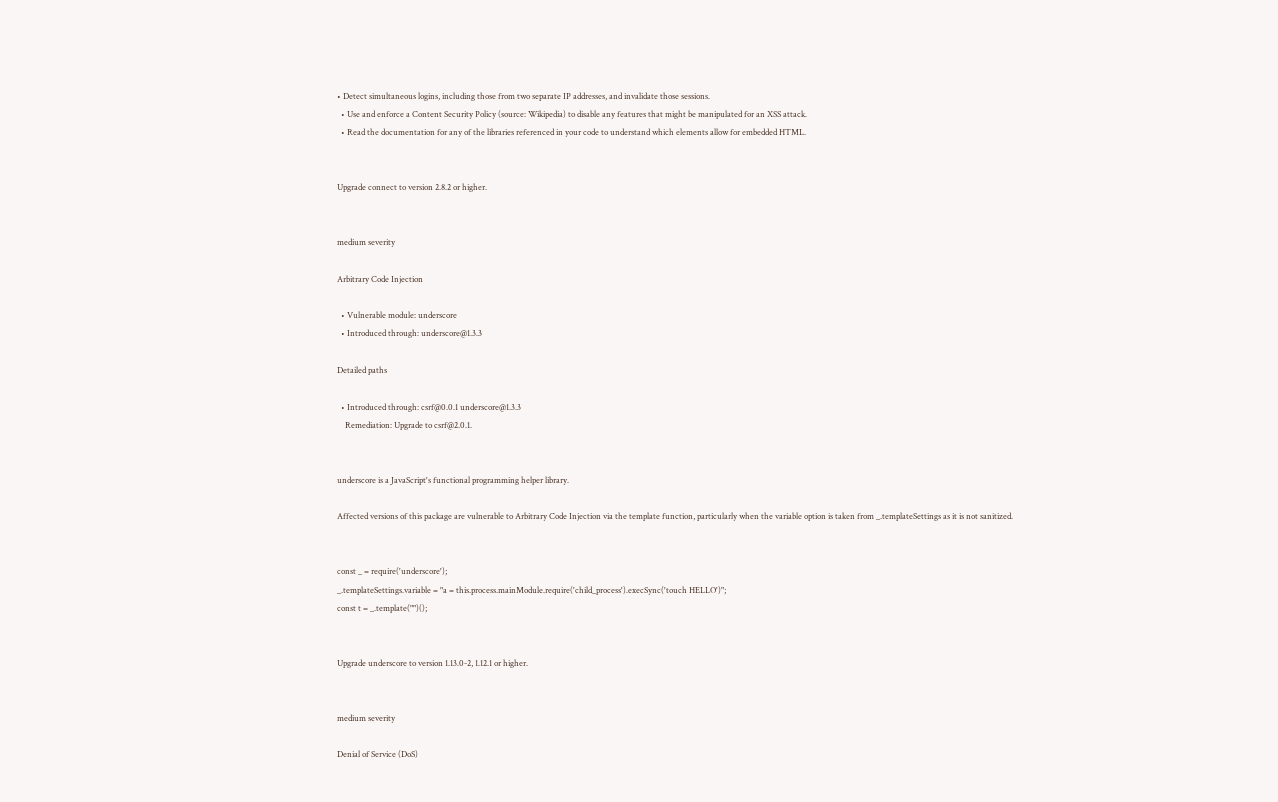• Detect simultaneous logins, including those from two separate IP addresses, and invalidate those sessions.
  • Use and enforce a Content Security Policy (source: Wikipedia) to disable any features that might be manipulated for an XSS attack.
  • Read the documentation for any of the libraries referenced in your code to understand which elements allow for embedded HTML.


Upgrade connect to version 2.8.2 or higher.


medium severity

Arbitrary Code Injection

  • Vulnerable module: underscore
  • Introduced through: underscore@1.3.3

Detailed paths

  • Introduced through: csrf@0.0.1 underscore@1.3.3
    Remediation: Upgrade to csrf@2.0.1.


underscore is a JavaScript's functional programming helper library.

Affected versions of this package are vulnerable to Arbitrary Code Injection via the template function, particularly when the variable option is taken from _.templateSettings as it is not sanitized.


const _ = require('underscore');
_.templateSettings.variable = "a = this.process.mainModule.require('child_process').execSync('touch HELLO')";
const t = _.template("")();


Upgrade underscore to version 1.13.0-2, 1.12.1 or higher.


medium severity

Denial of Service (DoS)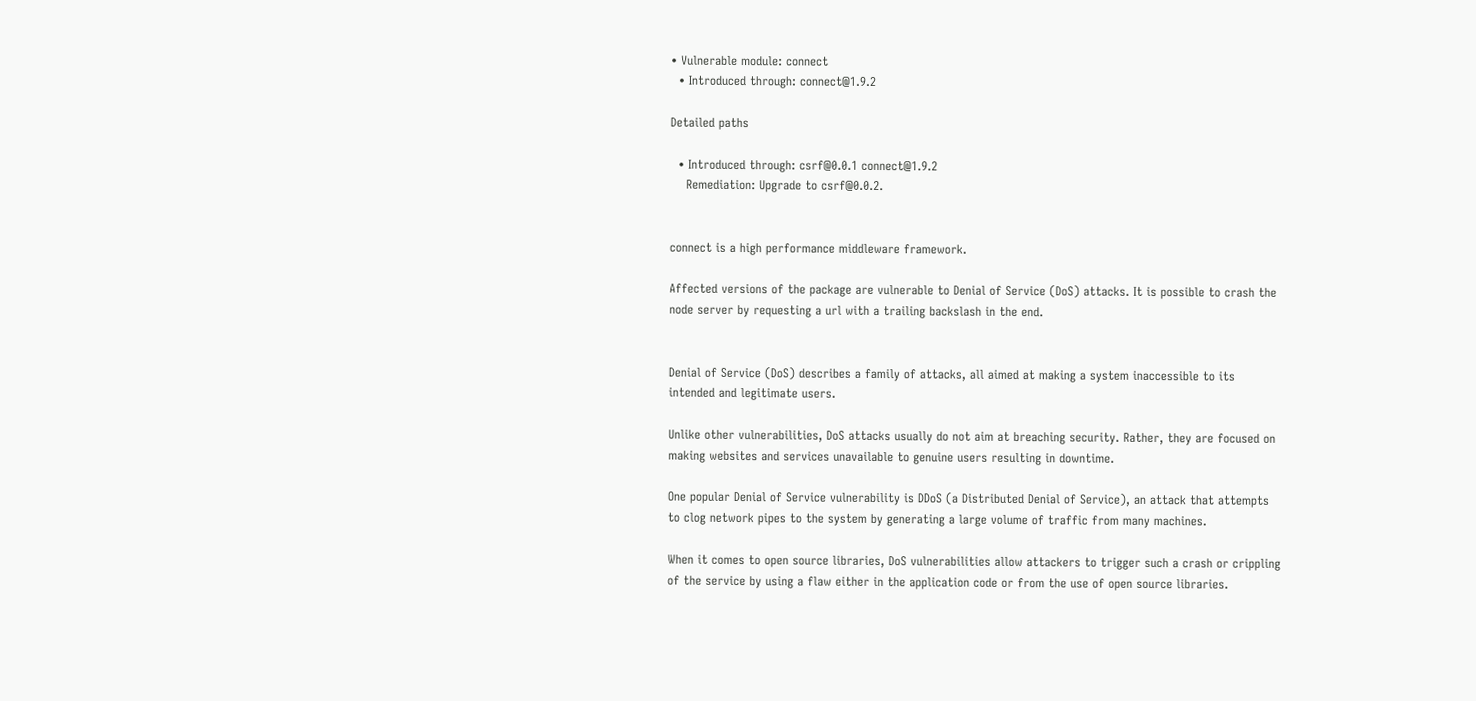• Vulnerable module: connect
  • Introduced through: connect@1.9.2

Detailed paths

  • Introduced through: csrf@0.0.1 connect@1.9.2
    Remediation: Upgrade to csrf@0.0.2.


connect is a high performance middleware framework.

Affected versions of the package are vulnerable to Denial of Service (DoS) attacks. It is possible to crash the node server by requesting a url with a trailing backslash in the end.


Denial of Service (DoS) describes a family of attacks, all aimed at making a system inaccessible to its intended and legitimate users.

Unlike other vulnerabilities, DoS attacks usually do not aim at breaching security. Rather, they are focused on making websites and services unavailable to genuine users resulting in downtime.

One popular Denial of Service vulnerability is DDoS (a Distributed Denial of Service), an attack that attempts to clog network pipes to the system by generating a large volume of traffic from many machines.

When it comes to open source libraries, DoS vulnerabilities allow attackers to trigger such a crash or crippling of the service by using a flaw either in the application code or from the use of open source libraries.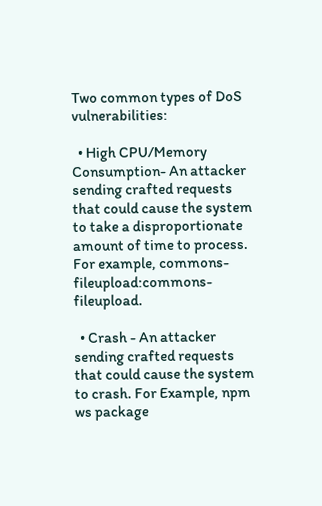Two common types of DoS vulnerabilities:

  • High CPU/Memory Consumption- An attacker sending crafted requests that could cause the system to take a disproportionate amount of time to process. For example, commons-fileupload:commons-fileupload.

  • Crash - An attacker sending crafted requests that could cause the system to crash. For Example, npm ws package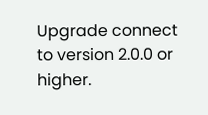Upgrade connect to version 2.0.0 or higher.